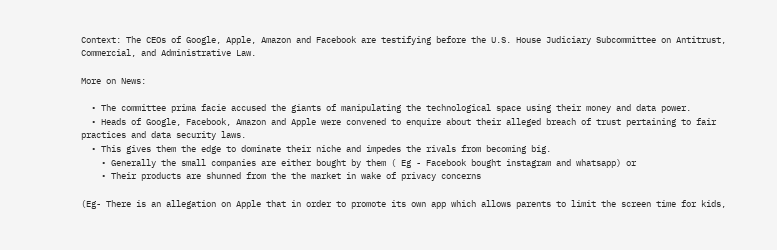Context: The CEOs of Google, Apple, Amazon and Facebook are testifying before the U.S. House Judiciary Subcommittee on Antitrust, Commercial, and Administrative Law.

More on News:

  • The committee prima facie accused the giants of manipulating the technological space using their money and data power.
  • Heads of Google, Facebook, Amazon and Apple were convened to enquire about their alleged breach of trust pertaining to fair practices and data security laws.
  • This gives them the edge to dominate their niche and impedes the rivals from becoming big.
    • Generally the small companies are either bought by them ( Eg - Facebook bought instagram and whatsapp) or
    • Their products are shunned from the the market in wake of privacy concerns

(Eg- There is an allegation on Apple that in order to promote its own app which allows parents to limit the screen time for kids,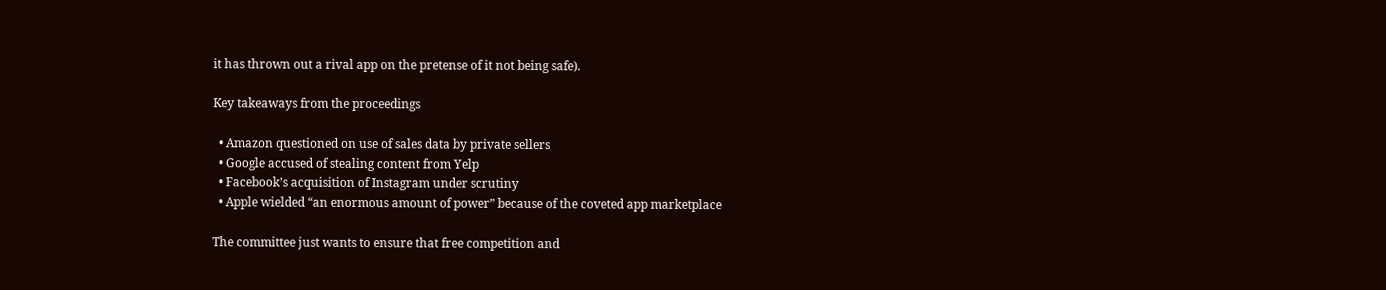it has thrown out a rival app on the pretense of it not being safe).

Key takeaways from the proceedings

  • Amazon questioned on use of sales data by private sellers
  • Google accused of stealing content from Yelp
  • Facebook’s acquisition of Instagram under scrutiny
  • Apple wielded “an enormous amount of power” because of the coveted app marketplace

The committee just wants to ensure that free competition and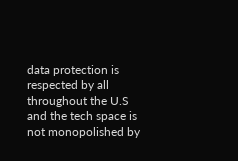data protection is respected by all throughout the U.S and the tech space is not monopolished by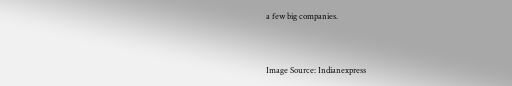a few big companies.


Image Source: Indianexpress